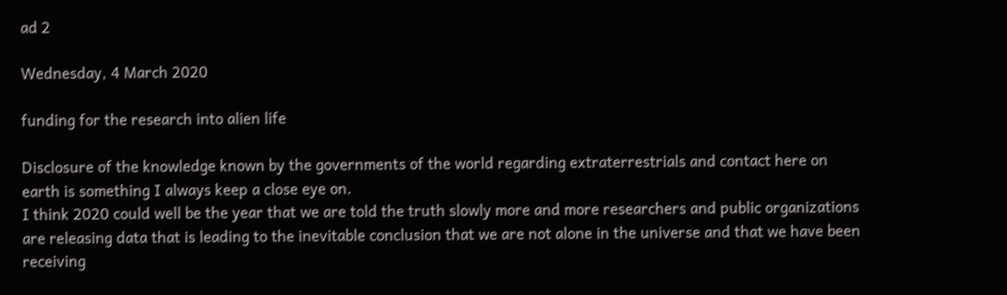ad 2

Wednesday, 4 March 2020

funding for the research into alien life

Disclosure of the knowledge known by the governments of the world regarding extraterrestrials and contact here on earth is something I always keep a close eye on.
I think 2020 could well be the year that we are told the truth slowly more and more researchers and public organizations are releasing data that is leading to the inevitable conclusion that we are not alone in the universe and that we have been receiving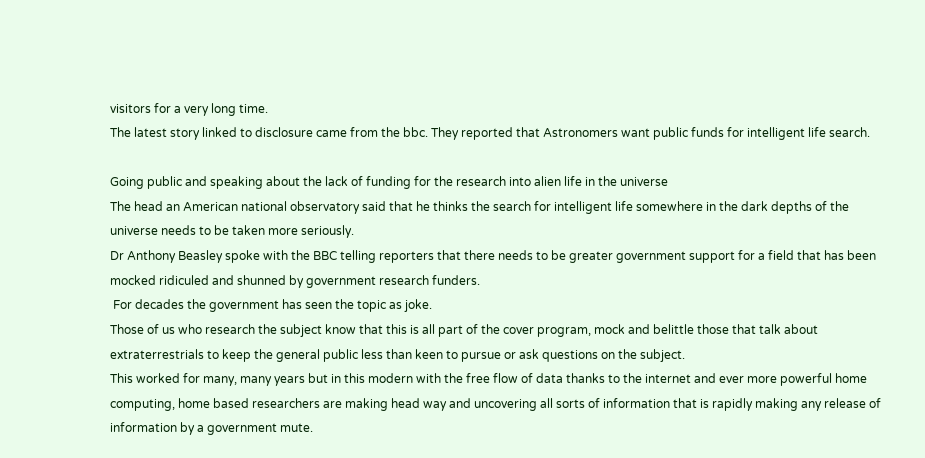visitors for a very long time.
The latest story linked to disclosure came from the bbc. They reported that Astronomers want public funds for intelligent life search.

Going public and speaking about the lack of funding for the research into alien life in the universe
The head an American national observatory said that he thinks the search for intelligent life somewhere in the dark depths of the universe needs to be taken more seriously.
Dr Anthony Beasley spoke with the BBC telling reporters that there needs to be greater government support for a field that has been mocked ridiculed and shunned by government research funders.
 For decades the government has seen the topic as joke.
Those of us who research the subject know that this is all part of the cover program, mock and belittle those that talk about extraterrestrials to keep the general public less than keen to pursue or ask questions on the subject.
This worked for many, many years but in this modern with the free flow of data thanks to the internet and ever more powerful home computing, home based researchers are making head way and uncovering all sorts of information that is rapidly making any release of information by a government mute.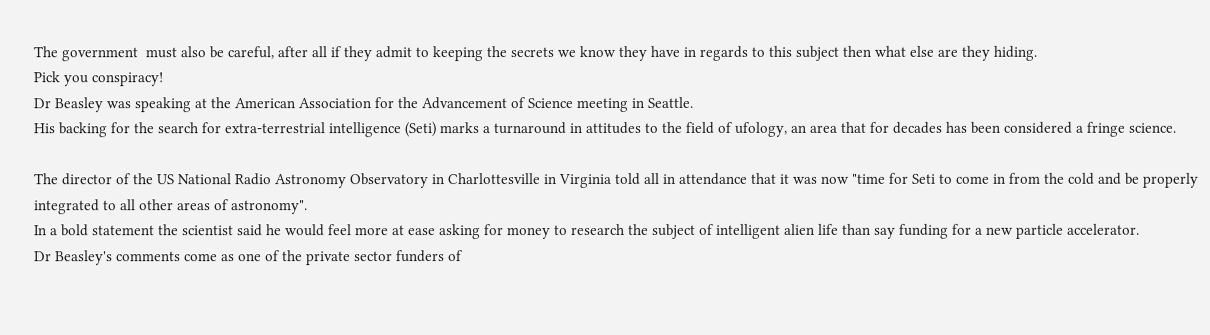The government  must also be careful, after all if they admit to keeping the secrets we know they have in regards to this subject then what else are they hiding.
Pick you conspiracy!
Dr Beasley was speaking at the American Association for the Advancement of Science meeting in Seattle.
His backing for the search for extra-terrestrial intelligence (Seti) marks a turnaround in attitudes to the field of ufology, an area that for decades has been considered a fringe science.

The director of the US National Radio Astronomy Observatory in Charlottesville in Virginia told all in attendance that it was now "time for Seti to come in from the cold and be properly integrated to all other areas of astronomy".
In a bold statement the scientist said he would feel more at ease asking for money to research the subject of intelligent alien life than say funding for a new particle accelerator.
Dr Beasley's comments come as one of the private sector funders of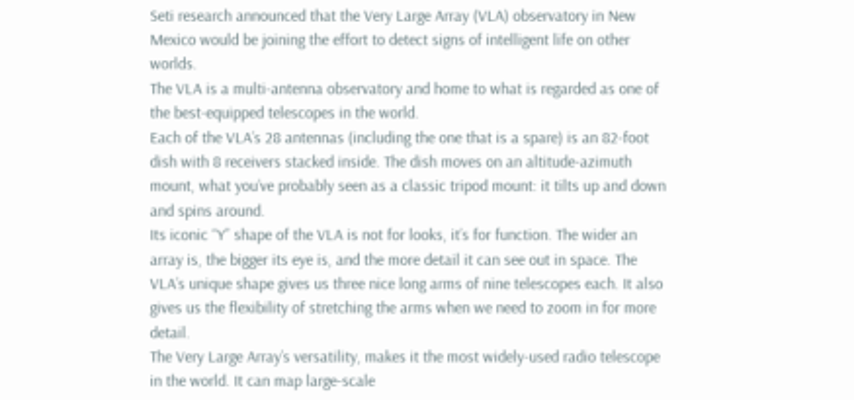Seti research announced that the Very Large Array (VLA) observatory in New Mexico would be joining the effort to detect signs of intelligent life on other worlds.
The VLA is a multi-antenna observatory and home to what is regarded as one of the best-equipped telescopes in the world.
Each of the VLA’s 28 antennas (including the one that is a spare) is an 82-foot dish with 8 receivers stacked inside. The dish moves on an altitude-azimuth mount, what you’ve probably seen as a classic tripod mount: it tilts up and down and spins around.
Its iconic “Y” shape of the VLA is not for looks, it’s for function. The wider an array is, the bigger its eye is, and the more detail it can see out in space. The VLA’s unique shape gives us three nice long arms of nine telescopes each. It also gives us the flexibility of stretching the arms when we need to zoom in for more detail.
The Very Large Array’s versatility, makes it the most widely-used radio telescope in the world. It can map large-scale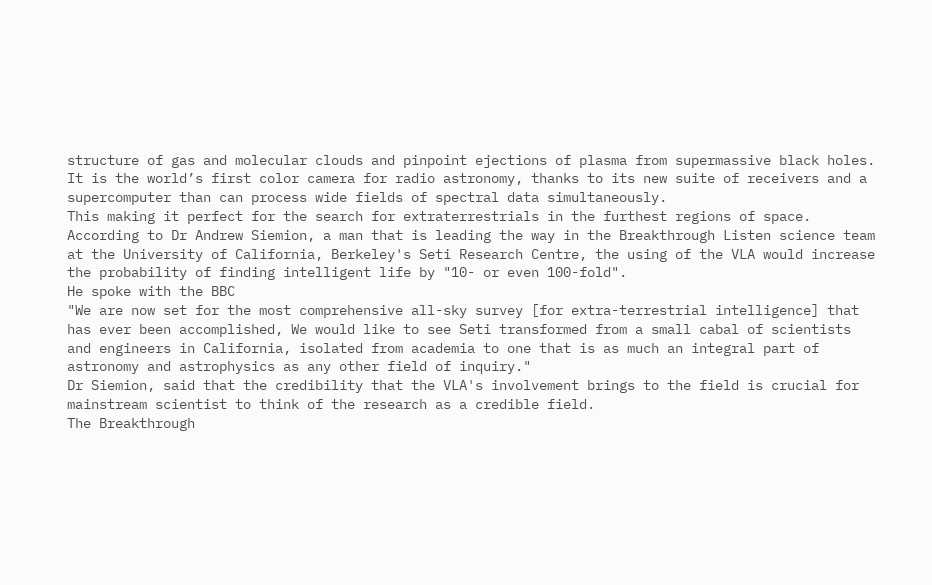structure of gas and molecular clouds and pinpoint ejections of plasma from supermassive black holes. It is the world’s first color camera for radio astronomy, thanks to its new suite of receivers and a supercomputer than can process wide fields of spectral data simultaneously.
This making it perfect for the search for extraterrestrials in the furthest regions of space.
According to Dr Andrew Siemion, a man that is leading the way in the Breakthrough Listen science team at the University of California, Berkeley's Seti Research Centre, the using of the VLA would increase the probability of finding intelligent life by "10- or even 100-fold".
He spoke with the BBC
"We are now set for the most comprehensive all-sky survey [for extra-terrestrial intelligence] that has ever been accomplished, We would like to see Seti transformed from a small cabal of scientists and engineers in California, isolated from academia to one that is as much an integral part of astronomy and astrophysics as any other field of inquiry."
Dr Siemion, said that the credibility that the VLA's involvement brings to the field is crucial for mainstream scientist to think of the research as a credible field.
The Breakthrough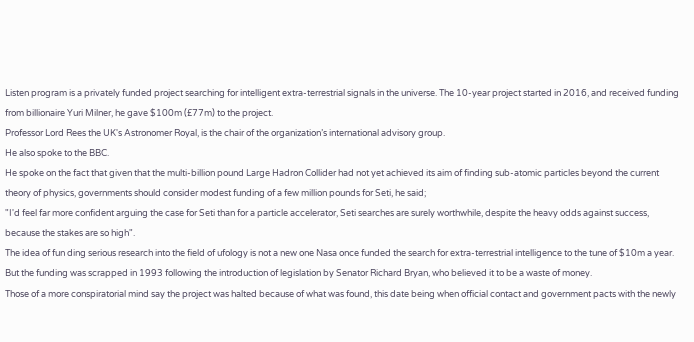Listen program is a privately funded project searching for intelligent extra-terrestrial signals in the universe. The 10-year project started in 2016, and received funding from billionaire Yuri Milner, he gave $100m (£77m) to the project.
Professor Lord Rees the UK's Astronomer Royal, is the chair of the organization’s international advisory group.
He also spoke to the BBC.
He spoke on the fact that given that the multi-billion pound Large Hadron Collider had not yet achieved its aim of finding sub-atomic particles beyond the current theory of physics, governments should consider modest funding of a few million pounds for Seti, he said;
"I'd feel far more confident arguing the case for Seti than for a particle accelerator, Seti searches are surely worthwhile, despite the heavy odds against success, because the stakes are so high".
The idea of fun ding serious research into the field of ufology is not a new one Nasa once funded the search for extra-terrestrial intelligence to the tune of $10m a year. But the funding was scrapped in 1993 following the introduction of legislation by Senator Richard Bryan, who believed it to be a waste of money.
Those of a more conspiratorial mind say the project was halted because of what was found, this date being when official contact and government pacts with the newly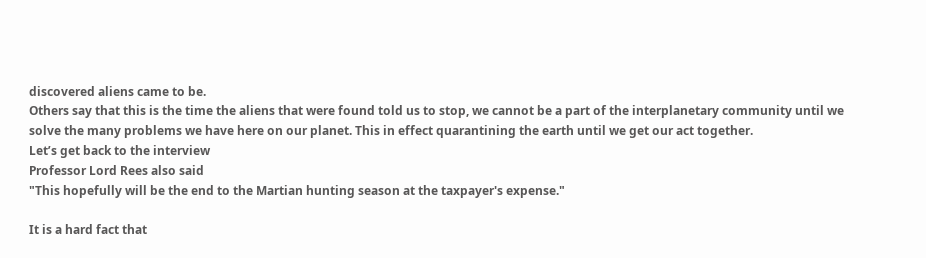discovered aliens came to be.
Others say that this is the time the aliens that were found told us to stop, we cannot be a part of the interplanetary community until we solve the many problems we have here on our planet. This in effect quarantining the earth until we get our act together.
Let’s get back to the interview
Professor Lord Rees also said
"This hopefully will be the end to the Martian hunting season at the taxpayer's expense."

It is a hard fact that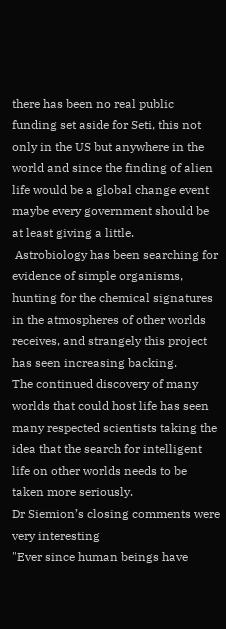there has been no real public funding set aside for Seti, this not only in the US but anywhere in the world and since the finding of alien life would be a global change event maybe every government should be at least giving a little.
 Astrobiology has been searching for evidence of simple organisms, hunting for the chemical signatures in the atmospheres of other worlds receives, and strangely this project has seen increasing backing.
The continued discovery of many worlds that could host life has seen many respected scientists taking the idea that the search for intelligent life on other worlds needs to be taken more seriously.
Dr Siemion’s closing comments were very interesting
"Ever since human beings have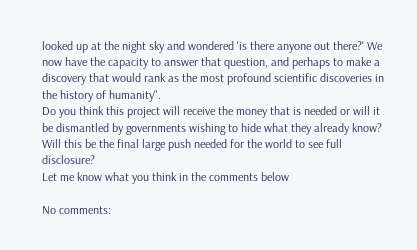looked up at the night sky and wondered 'is there anyone out there?' We now have the capacity to answer that question, and perhaps to make a discovery that would rank as the most profound scientific discoveries in the history of humanity".
Do you think this project will receive the money that is needed or will it be dismantled by governments wishing to hide what they already know?
Will this be the final large push needed for the world to see full disclosure?
Let me know what you think in the comments below

No comments: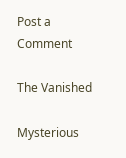Post a Comment

The Vanished

Mysterious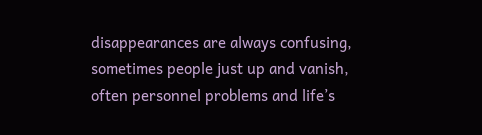disappearances are always confusing, sometimes people just up and vanish, often personnel problems and life’s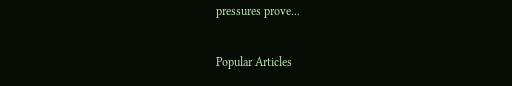pressures prove...

Popular Articles